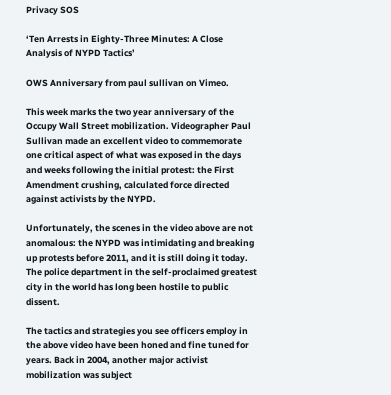Privacy SOS

‘Ten Arrests in Eighty-Three Minutes: A Close Analysis of NYPD Tactics’

OWS Anniversary from paul sullivan on Vimeo.

This week marks the two year anniversary of the Occupy Wall Street mobilization. Videographer Paul Sullivan made an excellent video to commemorate one critical aspect of what was exposed in the days and weeks following the initial protest: the First Amendment crushing, calculated force directed against activists by the NYPD.

Unfortunately, the scenes in the video above are not anomalous: the NYPD was intimidating and breaking up protests before 2011, and it is still doing it today. The police department in the self-proclaimed greatest city in the world has long been hostile to public dissent.

The tactics and strategies you see officers employ in the above video have been honed and fine tuned for years. Back in 2004, another major activist mobilization was subject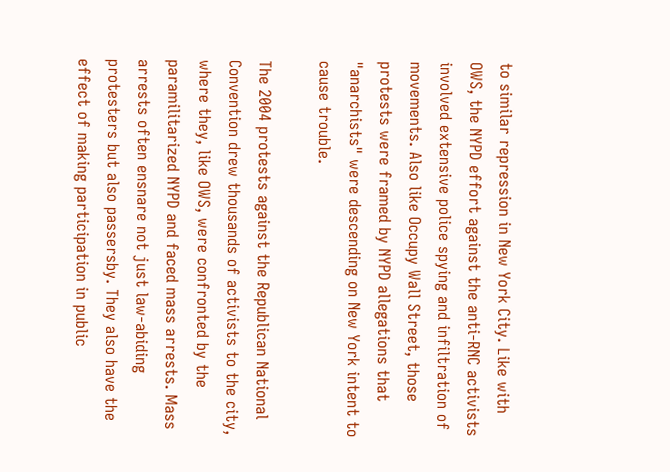to similar repression in New York City. Like with OWS, the NYPD effort against the anti-RNC activists involved extensive police spying and infiltration of movements. Also like Occupy Wall Street, those protests were framed by NYPD allegations that "anarchists" were descending on New York intent to cause trouble.

The 2004 protests against the Republican National Convention drew thousands of activists to the city, where they, like OWS, were confronted by the paramilitarized NYPD and faced mass arrests. Mass arrests often ensnare not just law-abiding protesters but also passersby. They also have the effect of making participation in public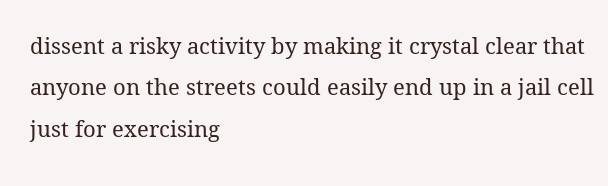dissent a risky activity by making it crystal clear that anyone on the streets could easily end up in a jail cell just for exercising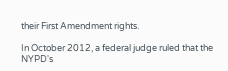their First Amendment rights.

In October 2012, a federal judge ruled that the NYPD's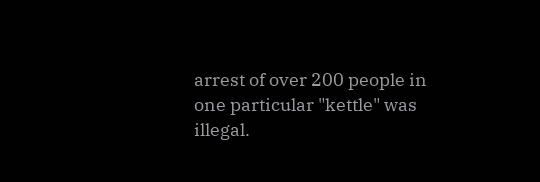arrest of over 200 people in one particular "kettle" was illegal.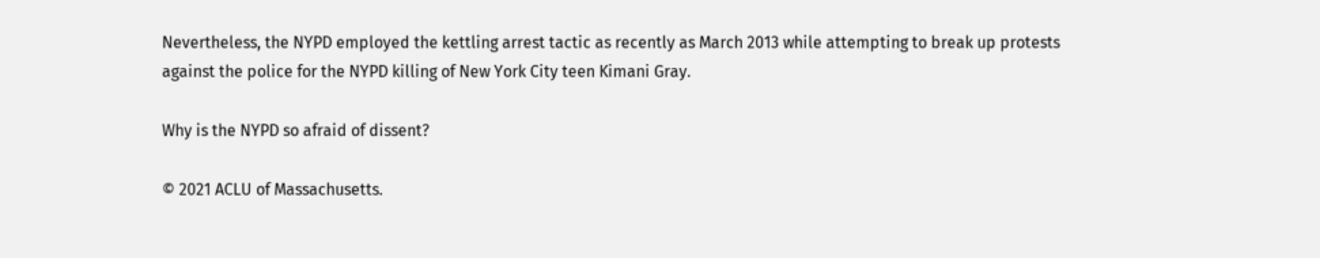Nevertheless, the NYPD employed the kettling arrest tactic as recently as March 2013 while attempting to break up protests against the police for the NYPD killing of New York City teen Kimani Gray.

Why is the NYPD so afraid of dissent?

© 2021 ACLU of Massachusetts.